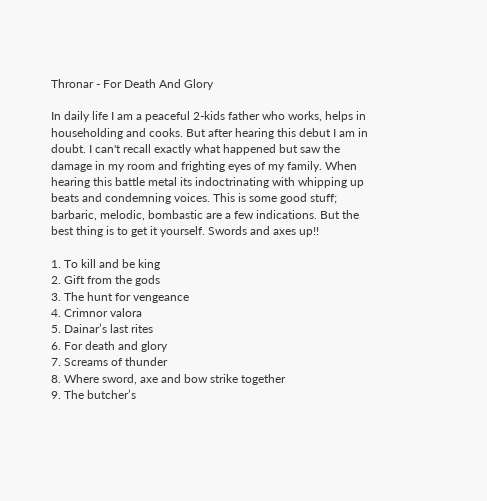Thronar - For Death And Glory

In daily life I am a peaceful 2-kids father who works, helps in householding and cooks. But after hearing this debut I am in doubt. I can't recall exactly what happened but saw the damage in my room and frighting eyes of my family. When hearing this battle metal its indoctrinating with whipping up beats and condemning voices. This is some good stuff; barbaric, melodic, bombastic are a few indications. But the best thing is to get it yourself. Swords and axes up!!

1. To kill and be king
2. Gift from the gods
3. The hunt for vengeance
4. Crimnor valora
5. Dainar’s last rites
6. For death and glory
7. Screams of thunder
8. Where sword, axe and bow strike together
9. The butcher’s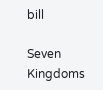bill

Seven Kingdoms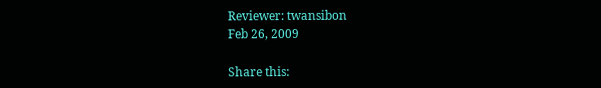Reviewer: twansibon
Feb 26, 2009

Share this: